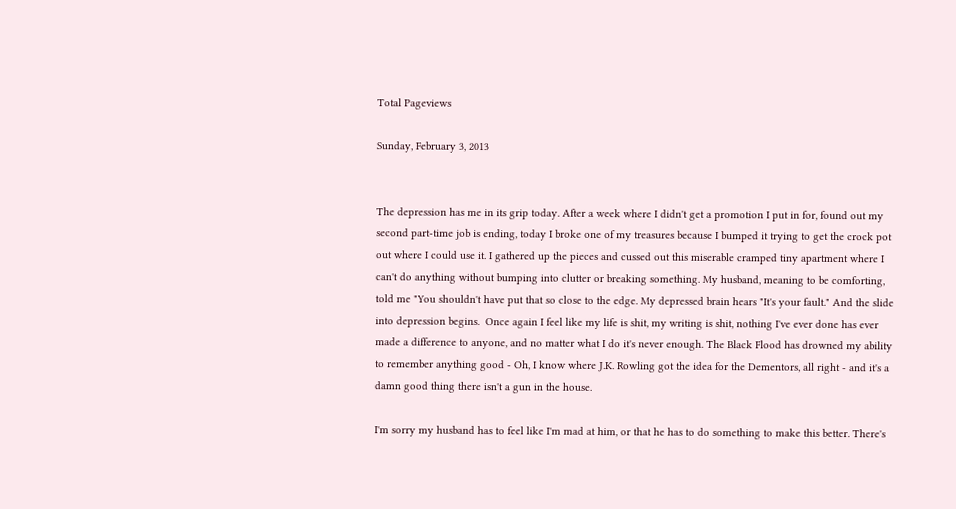Total Pageviews

Sunday, February 3, 2013


The depression has me in its grip today. After a week where I didn't get a promotion I put in for, found out my second part-time job is ending, today I broke one of my treasures because I bumped it trying to get the crock pot out where I could use it. I gathered up the pieces and cussed out this miserable cramped tiny apartment where I can't do anything without bumping into clutter or breaking something. My husband, meaning to be comforting, told me "You shouldn't have put that so close to the edge. My depressed brain hears "It's your fault." And the slide into depression begins.  Once again I feel like my life is shit, my writing is shit, nothing I've ever done has ever made a difference to anyone, and no matter what I do it's never enough. The Black Flood has drowned my ability to remember anything good - Oh, I know where J.K. Rowling got the idea for the Dementors, all right - and it's a damn good thing there isn't a gun in the house.

I'm sorry my husband has to feel like I'm mad at him, or that he has to do something to make this better. There's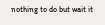nothing to do but wait it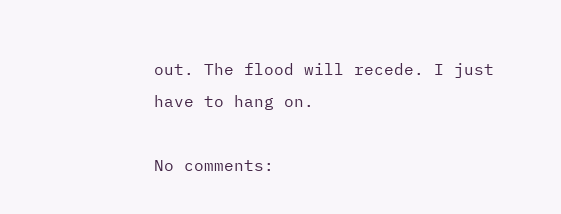out. The flood will recede. I just have to hang on.

No comments: